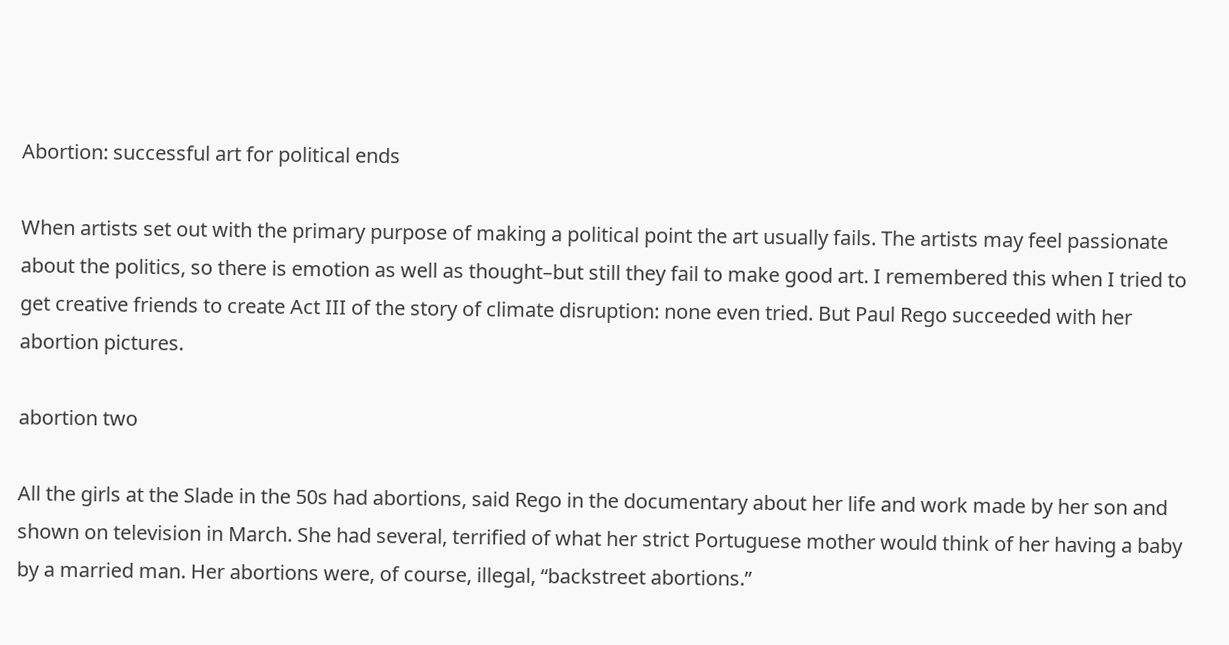Abortion: successful art for political ends

When artists set out with the primary purpose of making a political point the art usually fails. The artists may feel passionate about the politics, so there is emotion as well as thought–but still they fail to make good art. I remembered this when I tried to get creative friends to create Act III of the story of climate disruption: none even tried. But Paul Rego succeeded with her abortion pictures.

abortion two

All the girls at the Slade in the 50s had abortions, said Rego in the documentary about her life and work made by her son and shown on television in March. She had several, terrified of what her strict Portuguese mother would think of her having a baby by a married man. Her abortions were, of course, illegal, “backstreet abortions.”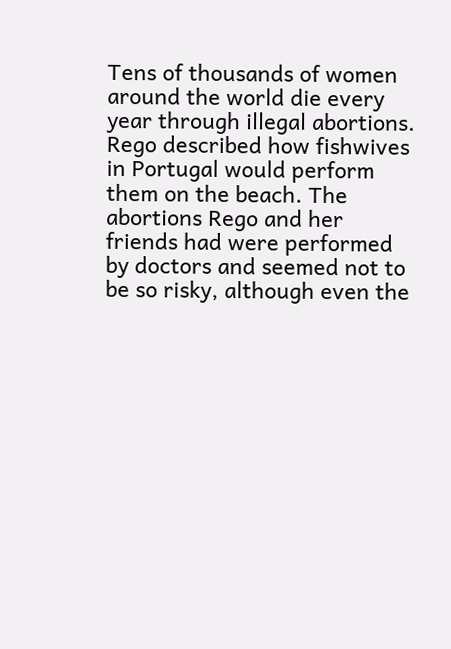Tens of thousands of women around the world die every year through illegal abortions. Rego described how fishwives in Portugal would perform them on the beach. The abortions Rego and her friends had were performed by doctors and seemed not to be so risky, although even the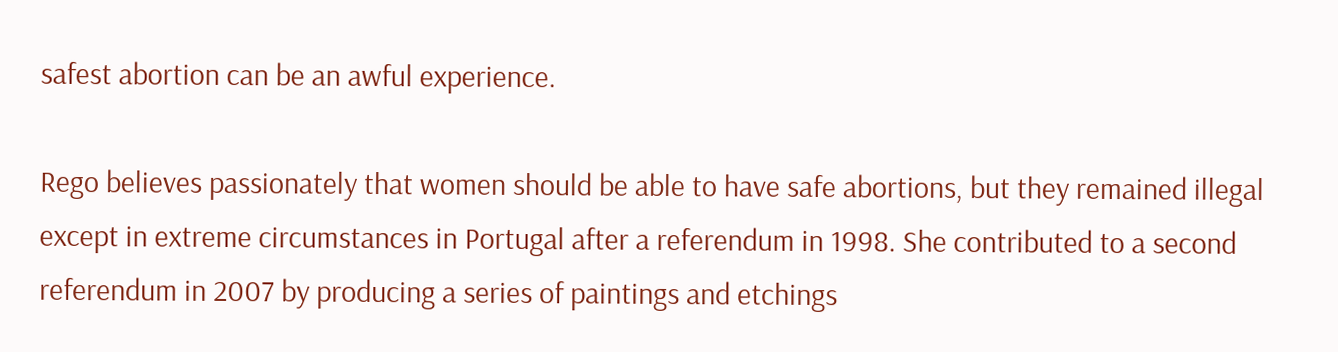safest abortion can be an awful experience.

Rego believes passionately that women should be able to have safe abortions, but they remained illegal except in extreme circumstances in Portugal after a referendum in 1998. She contributed to a second referendum in 2007 by producing a series of paintings and etchings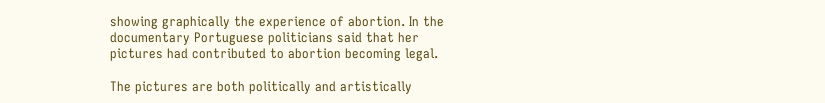showing graphically the experience of abortion. In the documentary Portuguese politicians said that her pictures had contributed to abortion becoming legal.

The pictures are both politically and artistically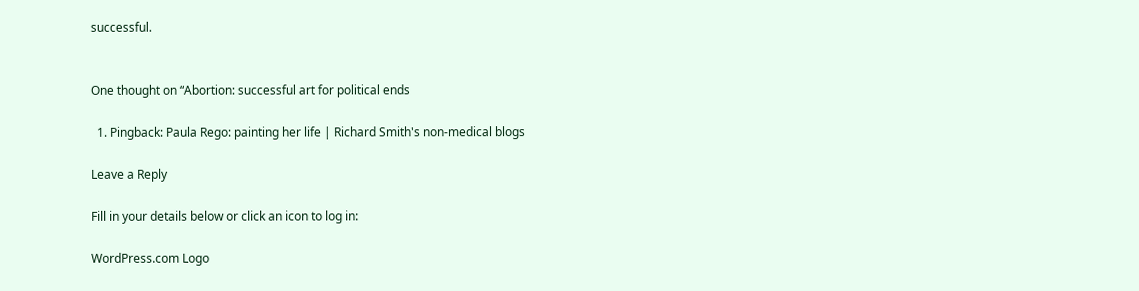successful.


One thought on “Abortion: successful art for political ends

  1. Pingback: Paula Rego: painting her life | Richard Smith's non-medical blogs

Leave a Reply

Fill in your details below or click an icon to log in:

WordPress.com Logo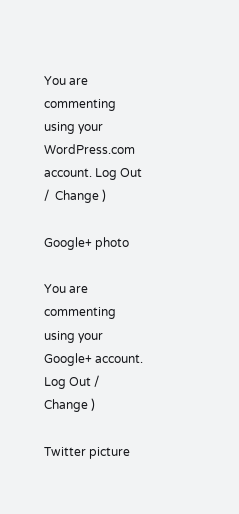You are commenting using your WordPress.com account. Log Out /  Change )

Google+ photo

You are commenting using your Google+ account. Log Out /  Change )

Twitter picture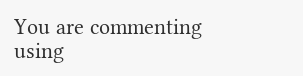You are commenting using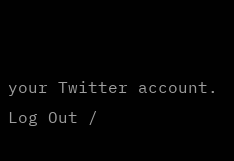your Twitter account. Log Out /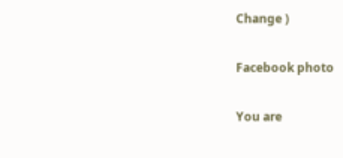Change )

Facebook photo

You are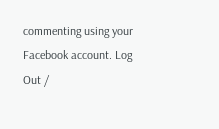commenting using your Facebook account. Log Out /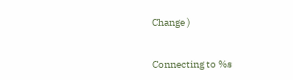Change )


Connecting to %s